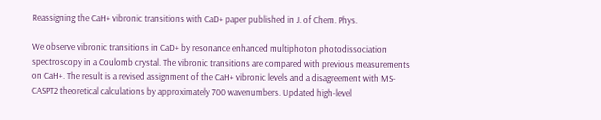Reassigning the CaH+ vibronic transitions with CaD+ paper published in J. of Chem. Phys.

We observe vibronic transitions in CaD+ by resonance enhanced multiphoton photodissociation spectroscopy in a Coulomb crystal. The vibronic transitions are compared with previous measurements on CaH+. The result is a revised assignment of the CaH+ vibronic levels and a disagreement with MS-CASPT2 theoretical calculations by approximately 700 wavenumbers. Updated high-level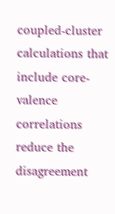coupled-cluster calculations that include core-valence correlations reduce the disagreement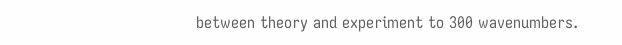between theory and experiment to 300 wavenumbers.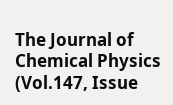The Journal of Chemical Physics (Vol.147, Issue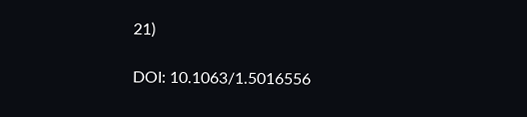21)

DOI: 10.1063/1.5016556